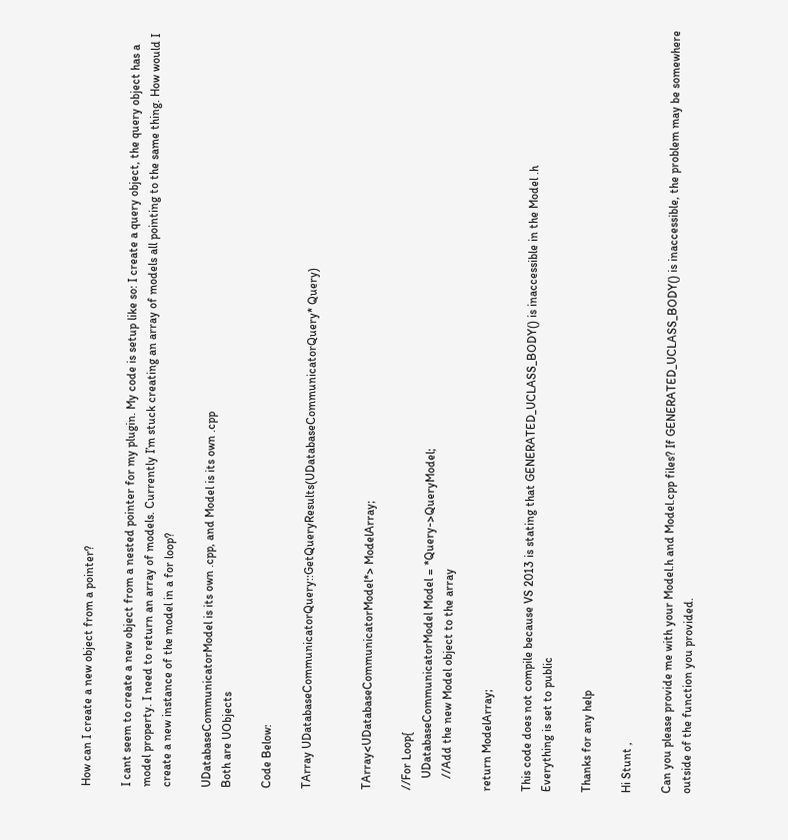How can I create a new object from a pointer?

I cant seem to create a new object from a nested pointer for my plugin. My code is setup like so: I create a query object, the query object has a model property. I need to return an array of models. Currently I’m stuck creating an array of models all pointing to the same thing. How would I create a new instance of the model in a for loop?

UDatabaseCommunicatorModel is its own .cpp, and Model is its own .cpp
Both are UObjects

Code Below:

TArray UDatabaseCommunicatorQuery::GetQueryResults(UDatabaseCommunicatorQuery* Query)


TArray<UDatabaseCommunicatorModel*> ModelArray;

//For Loop{
    UDatabaseCommunicatorModel Model = *Query->QueryModel;
    //Add the new Model object to the array

return ModelArray;

This code does not compile because VS 2013 is stating that GENERATED_UCLASS_BODY() is inaccessible in the Model .h
Everything is set to public

Thanks for any help

Hi Stunt ,

Can you please provide me with your Model.h and Model.cpp files? If GENERATED_UCLASS_BODY() is inaccessible, the problem may be somewhere outside of the function you provided.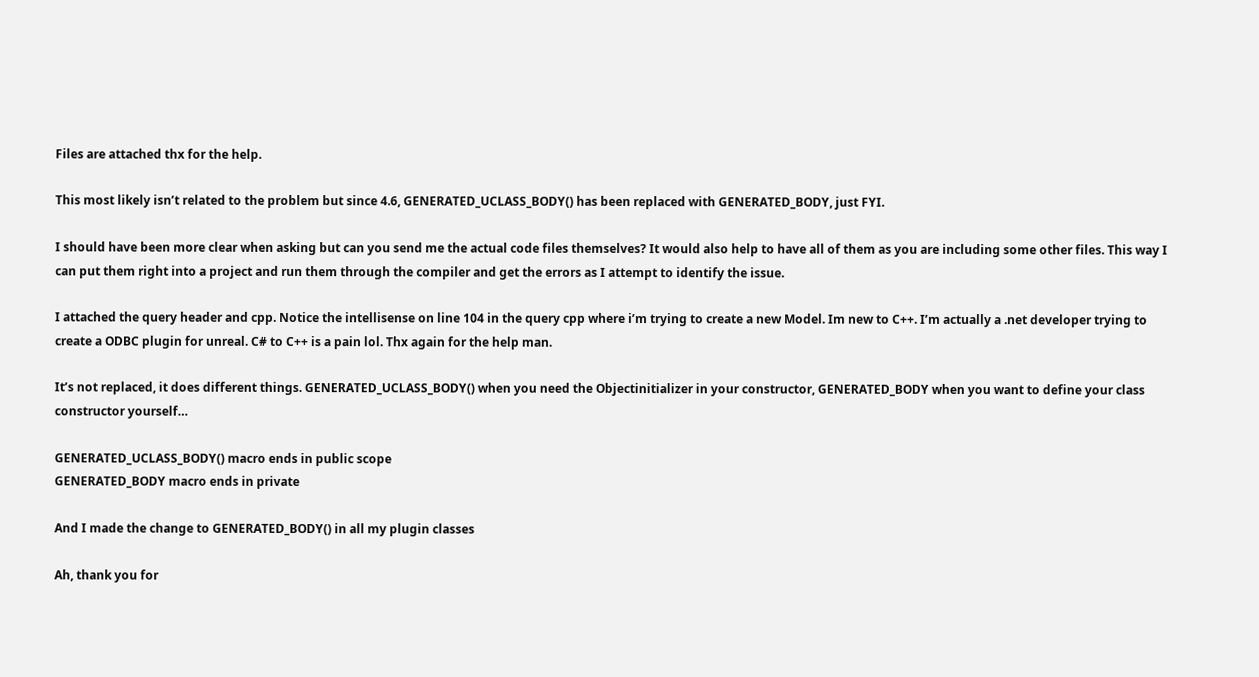Files are attached thx for the help.

This most likely isn’t related to the problem but since 4.6, GENERATED_UCLASS_BODY() has been replaced with GENERATED_BODY, just FYI.

I should have been more clear when asking but can you send me the actual code files themselves? It would also help to have all of them as you are including some other files. This way I can put them right into a project and run them through the compiler and get the errors as I attempt to identify the issue.

I attached the query header and cpp. Notice the intellisense on line 104 in the query cpp where i’m trying to create a new Model. Im new to C++. I’m actually a .net developer trying to create a ODBC plugin for unreal. C# to C++ is a pain lol. Thx again for the help man.

It’s not replaced, it does different things. GENERATED_UCLASS_BODY() when you need the Objectinitializer in your constructor, GENERATED_BODY when you want to define your class constructor yourself…

GENERATED_UCLASS_BODY() macro ends in public scope
GENERATED_BODY macro ends in private

And I made the change to GENERATED_BODY() in all my plugin classes

Ah, thank you for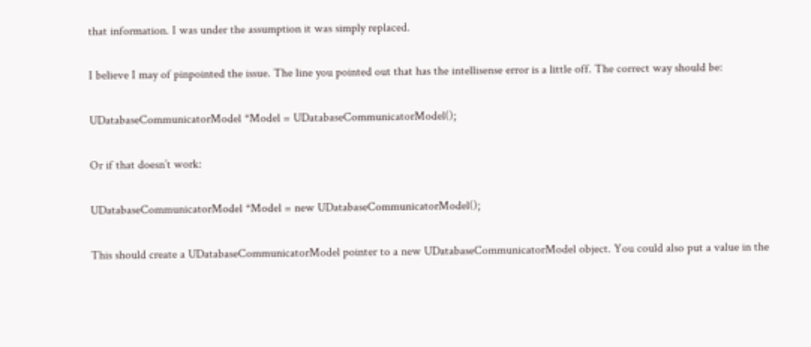that information. I was under the assumption it was simply replaced.

I believe I may of pinpointed the issue. The line you pointed out that has the intellisense error is a little off. The correct way should be:

UDatabaseCommunicatorModel *Model = UDatabaseCommunicatorModel();

Or if that doesn’t work:

UDatabaseCommunicatorModel *Model = new UDatabaseCommunicatorModel();

This should create a UDatabaseCommunicatorModel pointer to a new UDatabaseCommunicatorModel object. You could also put a value in the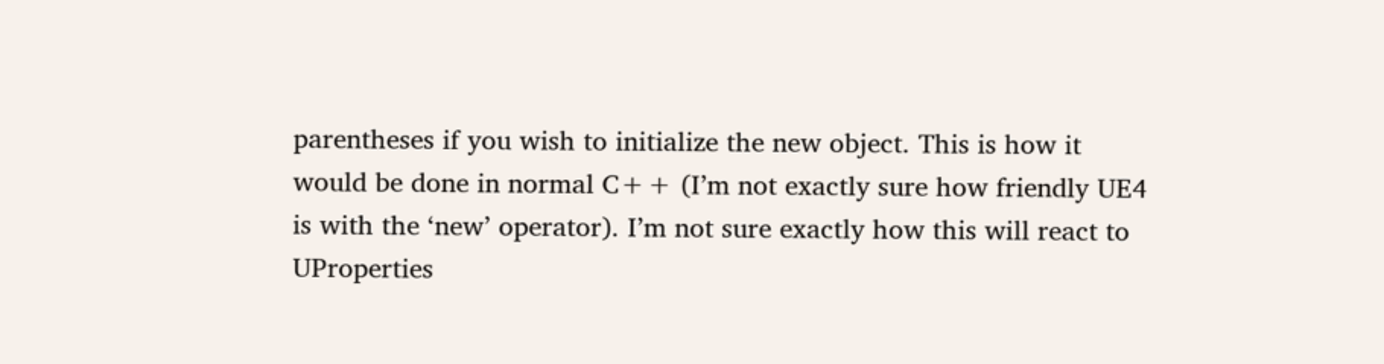parentheses if you wish to initialize the new object. This is how it would be done in normal C++ (I’m not exactly sure how friendly UE4 is with the ‘new’ operator). I’m not sure exactly how this will react to UProperties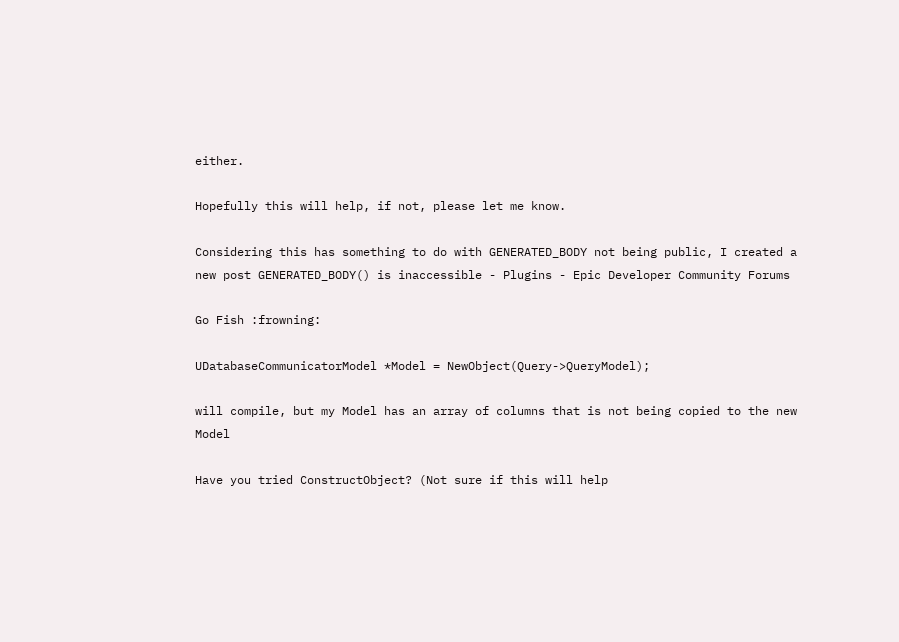either.

Hopefully this will help, if not, please let me know.

Considering this has something to do with GENERATED_BODY not being public, I created a new post GENERATED_BODY() is inaccessible - Plugins - Epic Developer Community Forums

Go Fish :frowning:

UDatabaseCommunicatorModel *Model = NewObject(Query->QueryModel);

will compile, but my Model has an array of columns that is not being copied to the new Model

Have you tried ConstructObject? (Not sure if this will help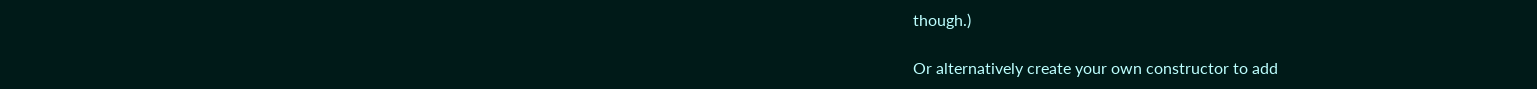though.)

Or alternatively create your own constructor to add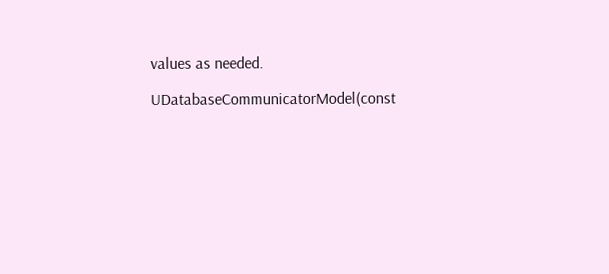values as needed.

UDatabaseCommunicatorModel(const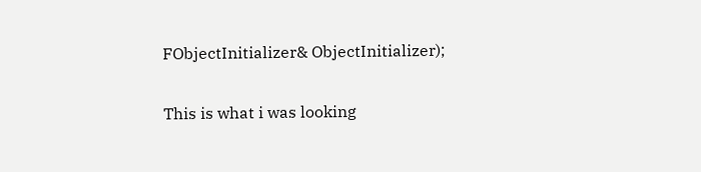FObjectInitializer& ObjectInitializer);

This is what i was looking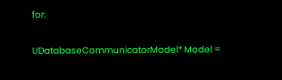for:

UDatabaseCommunicatorModel* Model =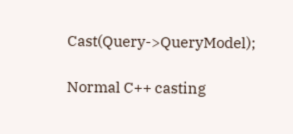Cast(Query->QueryModel);

Normal C++ casting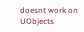doesnt work on UObjects